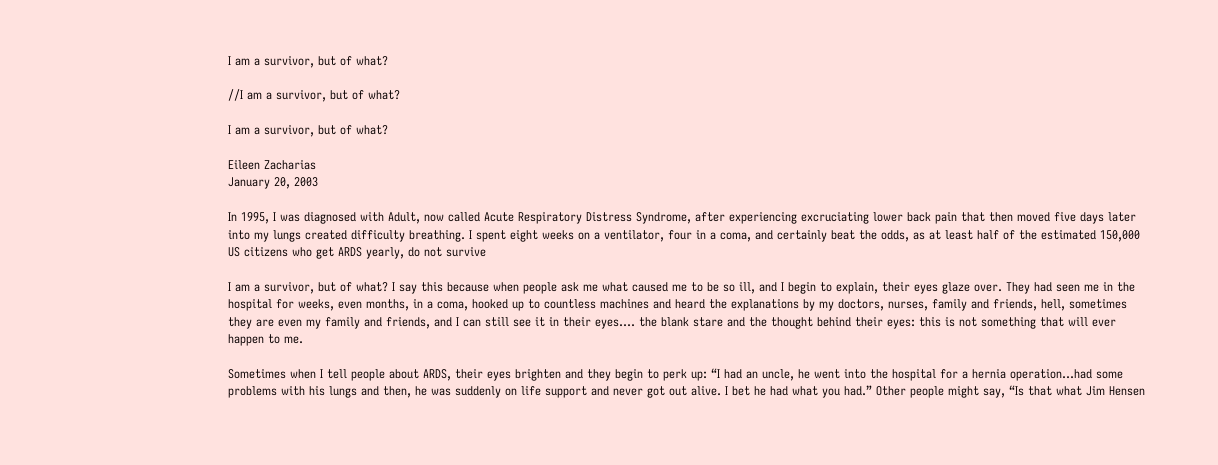I am a survivor, but of what?

//I am a survivor, but of what?

I am a survivor, but of what?

Eileen Zacharias
January 20, 2003

In 1995, I was diagnosed with Adult, now called Acute Respiratory Distress Syndrome, after experiencing excruciating lower back pain that then moved five days later into my lungs created difficulty breathing. I spent eight weeks on a ventilator, four in a coma, and certainly beat the odds, as at least half of the estimated 150,000 US citizens who get ARDS yearly, do not survive

I am a survivor, but of what? I say this because when people ask me what caused me to be so ill, and I begin to explain, their eyes glaze over. They had seen me in the hospital for weeks, even months, in a coma, hooked up to countless machines and heard the explanations by my doctors, nurses, family and friends, hell, sometimes they are even my family and friends, and I can still see it in their eyes…. the blank stare and the thought behind their eyes: this is not something that will ever happen to me.

Sometimes when I tell people about ARDS, their eyes brighten and they begin to perk up: “I had an uncle, he went into the hospital for a hernia operation…had some problems with his lungs and then, he was suddenly on life support and never got out alive. I bet he had what you had.” Other people might say, “Is that what Jim Hensen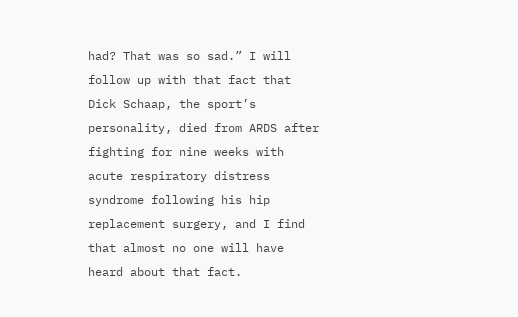had? That was so sad.” I will follow up with that fact that Dick Schaap, the sport’s personality, died from ARDS after fighting for nine weeks with acute respiratory distress syndrome following his hip replacement surgery, and I find that almost no one will have heard about that fact.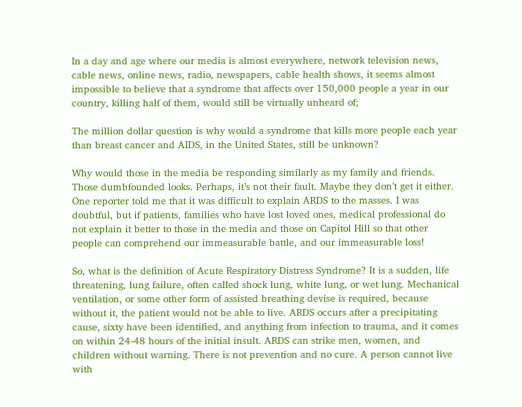In a day and age where our media is almost everywhere, network television news, cable news, online news, radio, newspapers, cable health shows, it seems almost impossible to believe that a syndrome that affects over 150,000 people a year in our country, killing half of them, would still be virtually unheard of;

The million dollar question is why would a syndrome that kills more people each year than breast cancer and AIDS, in the United States, still be unknown?

Why would those in the media be responding similarly as my family and friends. Those dumbfounded looks. Perhaps, it’s not their fault. Maybe they don’t get it either. One reporter told me that it was difficult to explain ARDS to the masses. I was doubtful, but if patients, families who have lost loved ones, medical professional do not explain it better to those in the media and those on Capitol Hill so that other people can comprehend our immeasurable battle, and our immeasurable loss!

So, what is the definition of Acute Respiratory Distress Syndrome? It is a sudden, life threatening, lung failure, often called shock lung, white lung, or wet lung. Mechanical ventilation, or some other form of assisted breathing devise is required, because without it, the patient would not be able to live. ARDS occurs after a precipitating cause, sixty have been identified, and anything from infection to trauma, and it comes on within 24-48 hours of the initial insult. ARDS can strike men, women, and children without warning. There is not prevention and no cure. A person cannot live with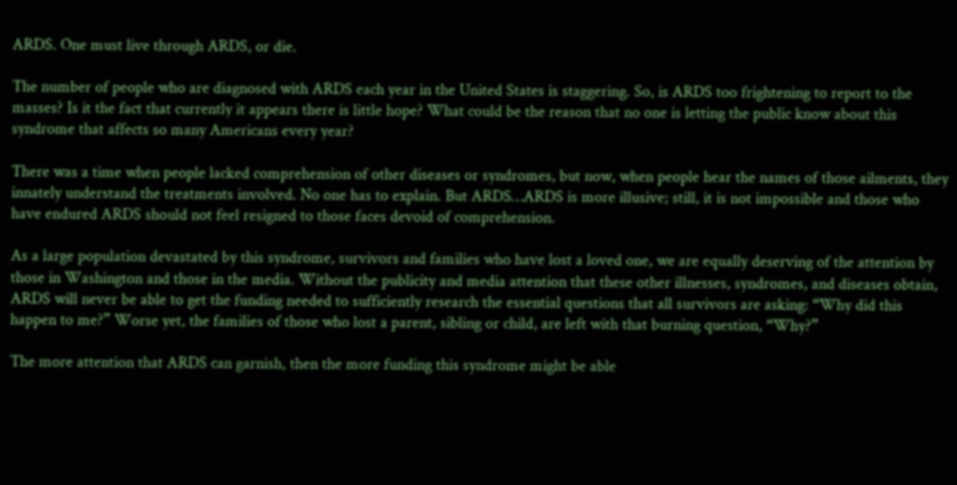ARDS. One must live through ARDS, or die.

The number of people who are diagnosed with ARDS each year in the United States is staggering. So, is ARDS too frightening to report to the masses? Is it the fact that currently it appears there is little hope? What could be the reason that no one is letting the public know about this syndrome that affects so many Americans every year?

There was a time when people lacked comprehension of other diseases or syndromes, but now, when people hear the names of those ailments, they innately understand the treatments involved. No one has to explain. But ARDS…ARDS is more illusive; still, it is not impossible and those who have endured ARDS should not feel resigned to those faces devoid of comprehension.

As a large population devastated by this syndrome, survivors and families who have lost a loved one, we are equally deserving of the attention by those in Washington and those in the media. Without the publicity and media attention that these other illnesses, syndromes, and diseases obtain, ARDS will never be able to get the funding needed to sufficiently research the essential questions that all survivors are asking: “Why did this happen to me?” Worse yet, the families of those who lost a parent, sibling or child, are left with that burning question, “Why?”

The more attention that ARDS can garnish, then the more funding this syndrome might be able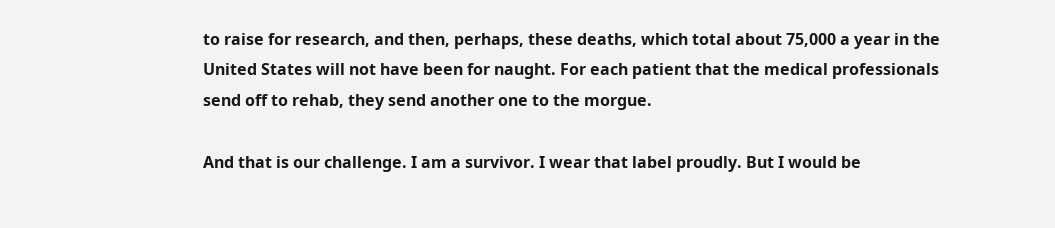to raise for research, and then, perhaps, these deaths, which total about 75,000 a year in the United States will not have been for naught. For each patient that the medical professionals send off to rehab, they send another one to the morgue.

And that is our challenge. I am a survivor. I wear that label proudly. But I would be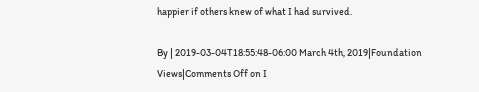happier if others knew of what I had survived.

By | 2019-03-04T18:55:48-06:00 March 4th, 2019|Foundation Views|Comments Off on I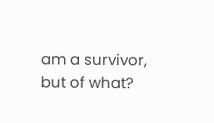am a survivor, but of what?